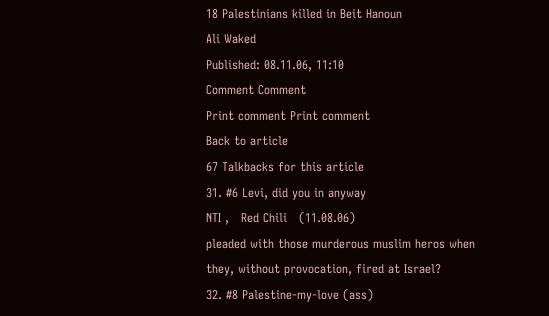18 Palestinians killed in Beit Hanoun
Ali Waked
Published: 08.11.06, 11:10
Comment Comment
Print comment Print comment
Back to article
67 Talkbacks for this article
31. #6 Levi, did you in anyway
NTI ,   Red Chili   (11.08.06)
pleaded with those murderous muslim heros when they, without provocation, fired at Israel?
32. #8 Palestine-my-love (ass)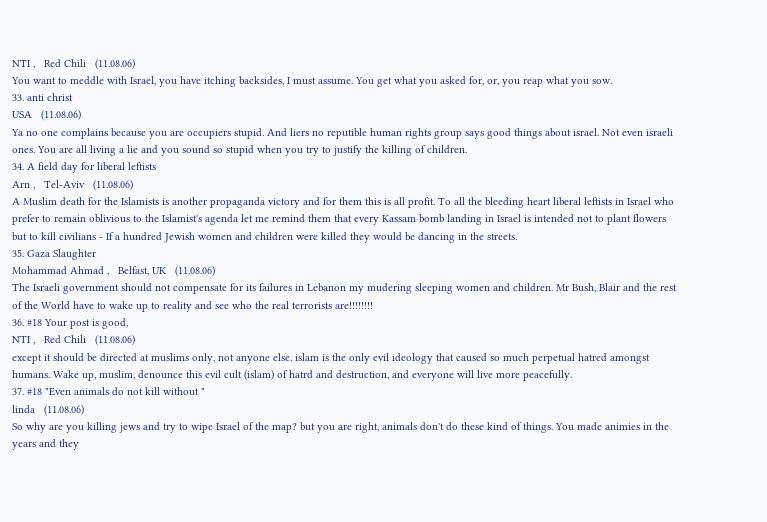NTI ,   Red Chili   (11.08.06)
You want to meddle with Israel, you have itching backsides, I must assume. You get what you asked for, or, you reap what you sow.
33. anti christ
USA   (11.08.06)
Ya no one complains because you are occupiers stupid. And liers no reputible human rights group says good things about israel. Not even israeli ones. You are all living a lie and you sound so stupid when you try to justify the killing of children.
34. A field day for liberal leftists
Arn ,   Tel-Aviv   (11.08.06)
A Muslim death for the Islamists is another propaganda victory and for them this is all profit. To all the bleeding heart liberal leftists in Israel who prefer to remain oblivious to the Islamist's agenda let me remind them that every Kassam bomb landing in Israel is intended not to plant flowers but to kill civilians - If a hundred Jewish women and children were killed they would be dancing in the streets.
35. Gaza Slaughter
Mohammad Ahmad ,   Belfast, UK   (11.08.06)
The Israeli government should not compensate for its failures in Lebanon my mudering sleeping women and children. Mr Bush, Blair and the rest of the World have to wake up to reality and see who the real terrorists are!!!!!!!!
36. #18 Your post is good,
NTI ,   Red Chili   (11.08.06)
except it should be directed at muslims only, not anyone else. islam is the only evil ideology that caused so much perpetual hatred amongst humans. Wake up, muslim, denounce this evil cult (islam) of hatrd and destruction, and everyone will live more peacefully.
37. #18 "Even animals do not kill without "
linda   (11.08.06)
So why are you killing jews and try to wipe Israel of the map? but you are right, animals don't do these kind of things. You made animies in the years and they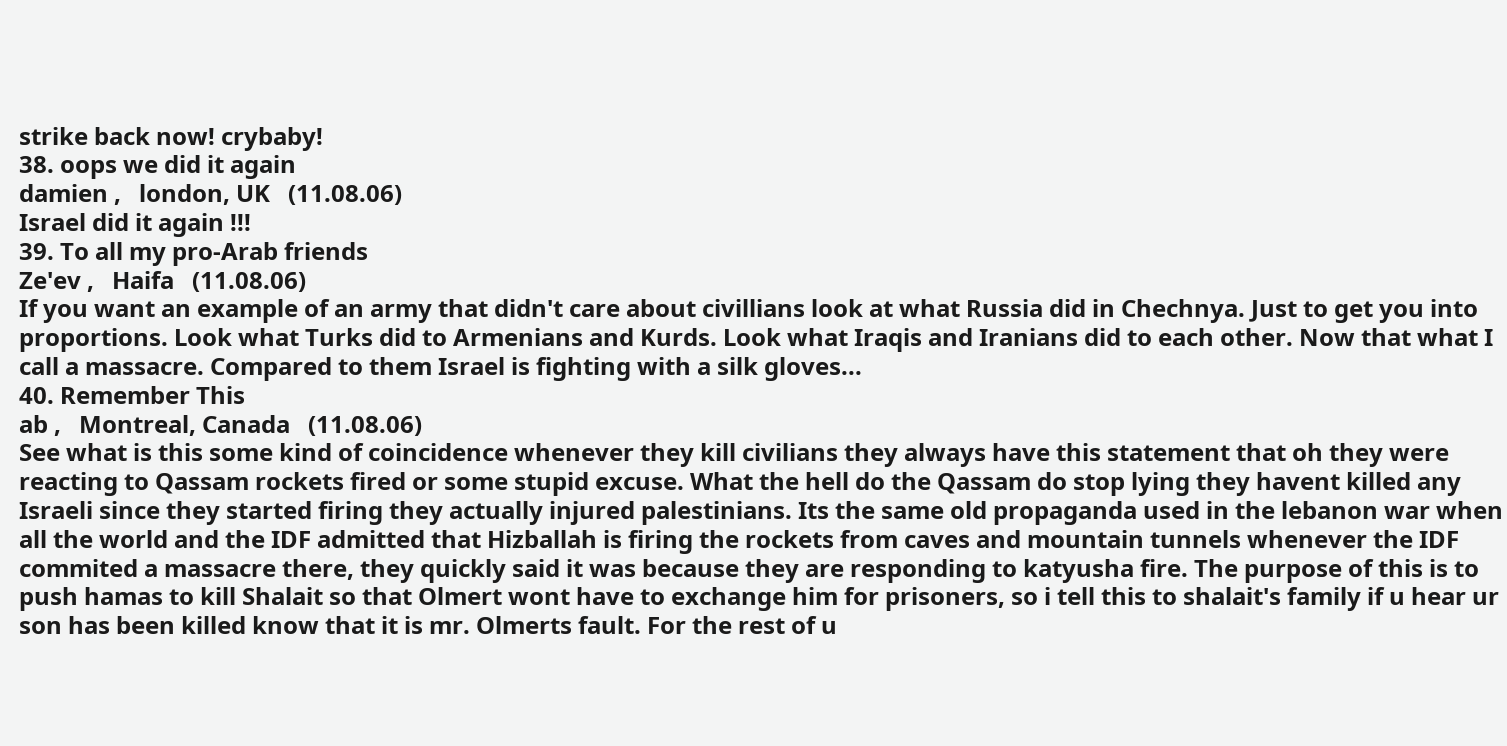strike back now! crybaby!
38. oops we did it again
damien ,   london, UK   (11.08.06)
Israel did it again !!!
39. To all my pro-Arab friends
Ze'ev ,   Haifa   (11.08.06)
If you want an example of an army that didn't care about civillians look at what Russia did in Chechnya. Just to get you into proportions. Look what Turks did to Armenians and Kurds. Look what Iraqis and Iranians did to each other. Now that what I call a massacre. Compared to them Israel is fighting with a silk gloves...
40. Remember This
ab ,   Montreal, Canada   (11.08.06)
See what is this some kind of coincidence whenever they kill civilians they always have this statement that oh they were reacting to Qassam rockets fired or some stupid excuse. What the hell do the Qassam do stop lying they havent killed any Israeli since they started firing they actually injured palestinians. Its the same old propaganda used in the lebanon war when all the world and the IDF admitted that Hizballah is firing the rockets from caves and mountain tunnels whenever the IDF commited a massacre there, they quickly said it was because they are responding to katyusha fire. The purpose of this is to push hamas to kill Shalait so that Olmert wont have to exchange him for prisoners, so i tell this to shalait's family if u hear ur son has been killed know that it is mr. Olmerts fault. For the rest of u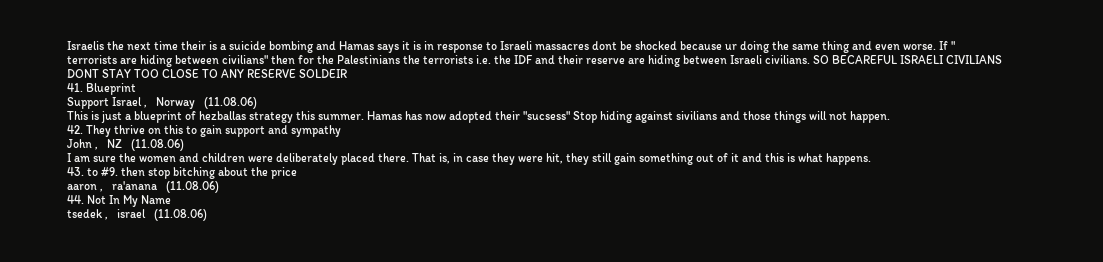Israelis the next time their is a suicide bombing and Hamas says it is in response to Israeli massacres dont be shocked because ur doing the same thing and even worse. If " terrorists are hiding between civilians" then for the Palestinians the terrorists i.e. the IDF and their reserve are hiding between Israeli civilians. SO BECAREFUL ISRAELI CIVILIANS DONT STAY TOO CLOSE TO ANY RESERVE SOLDEIR
41. Blueprint
Support Israel ,   Norway   (11.08.06)
This is just a blueprint of hezballas strategy this summer. Hamas has now adopted their "sucsess" Stop hiding against sivilians and those things will not happen.
42. They thrive on this to gain support and sympathy
John ,   NZ   (11.08.06)
I am sure the women and children were deliberately placed there. That is, in case they were hit, they still gain something out of it and this is what happens.
43. to #9. then stop bitching about the price
aaron ,   ra'anana   (11.08.06)
44. Not In My Name
tsedek ,   israel   (11.08.06)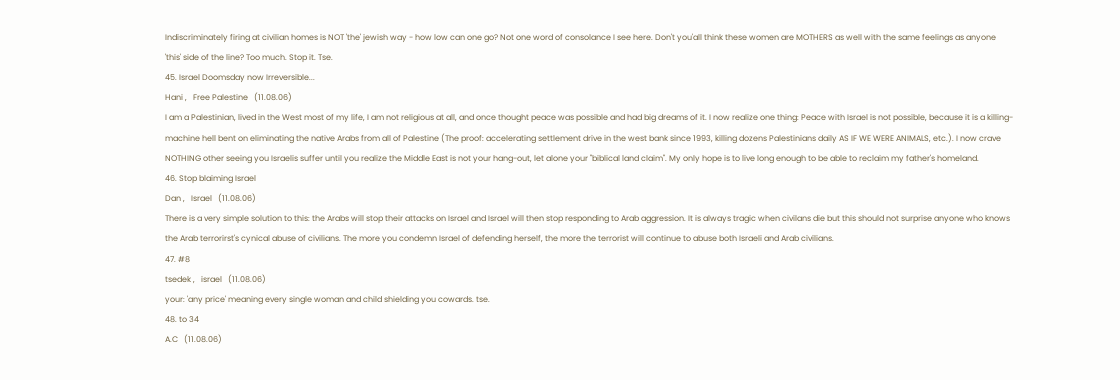Indiscriminately firing at civilian homes is NOT 'the' jewish way - how low can one go? Not one word of consolance I see here. Don't you'all think these women are MOTHERS as well with the same feelings as anyone 'this' side of the line? Too much. Stop it. Tse.
45. Israel Doomsday now Irreversible...
Hani ,   Free Palestine   (11.08.06)
I am a Palestinian, lived in the West most of my life, I am not religious at all, and once thought peace was possible and had big dreams of it. I now realize one thing: Peace with Israel is not possible, because it is a killing-machine hell bent on eliminating the native Arabs from all of Palestine (The proof: accelerating settlement drive in the west bank since 1993, killing dozens Palestinians daily AS IF WE WERE ANIMALS, etc.). I now crave NOTHING other seeing you Israelis suffer until you realize the Middle East is not your hang-out, let alone your "biblical land claim". My only hope is to live long enough to be able to reclaim my father's homeland.
46. Stop blaiming Israel
Dan ,   Israel   (11.08.06)
There is a very simple solution to this: the Arabs will stop their attacks on Israel and Israel will then stop responding to Arab aggression. It is always tragic when civilans die but this should not surprise anyone who knows the Arab terrorirst's cynical abuse of civilians. The more you condemn Israel of defending herself, the more the terrorist will continue to abuse both Israeli and Arab civilians.
47. #8
tsedek ,   israel   (11.08.06)
your: 'any price' meaning every single woman and child shielding you cowards. tse.
48. to 34
A.C   (11.08.06)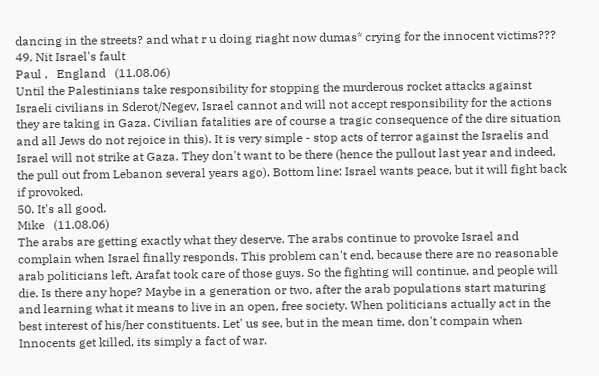dancing in the streets? and what r u doing riaght now dumas* crying for the innocent victims???
49. Nit Israel's fault
Paul ,   England   (11.08.06)
Until the Palestinians take responsibility for stopping the murderous rocket attacks against Israeli civilians in Sderot/Negev, Israel cannot and will not accept responsibility for the actions they are taking in Gaza. Civilian fatalities are of course a tragic consequence of the dire situation and all Jews do not rejoice in this). It is very simple - stop acts of terror against the Israelis and Israel will not strike at Gaza. They don't want to be there (hence the pullout last year and indeed, the pull out from Lebanon several years ago). Bottom line: Israel wants peace, but it will fight back if provoked.
50. It's all good.
Mike   (11.08.06)
The arabs are getting exactly what they deserve. The arabs continue to provoke Israel and complain when Israel finally responds. This problem can't end, because there are no reasonable arab politicians left, Arafat took care of those guys. So the fighting will continue, and people will die. Is there any hope? Maybe in a generation or two, after the arab populations start maturing and learning what it means to live in an open, free society. When politicians actually act in the best interest of his/her constituents. Let' us see, but in the mean time, don't compain when Innocents get killed, its simply a fact of war.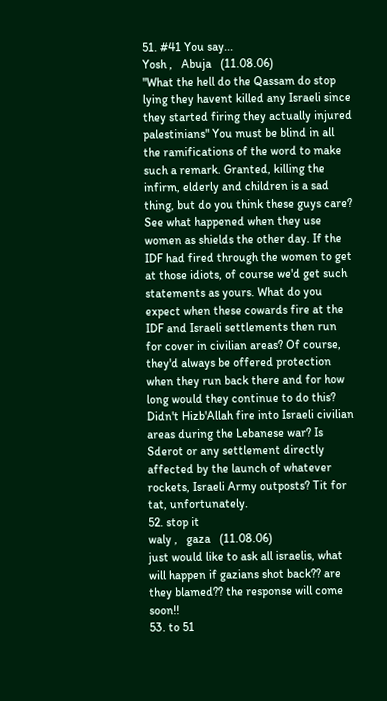51. #41 You say...
Yosh ,   Abuja   (11.08.06)
"What the hell do the Qassam do stop lying they havent killed any Israeli since they started firing they actually injured palestinians" You must be blind in all the ramifications of the word to make such a remark. Granted, killing the infirm, elderly and children is a sad thing, but do you think these guys care? See what happened when they use women as shields the other day. If the IDF had fired through the women to get at those idiots, of course we'd get such statements as yours. What do you expect when these cowards fire at the IDF and Israeli settlements then run for cover in civilian areas? Of course, they'd always be offered protection when they run back there and for how long would they continue to do this? Didn't Hizb'Allah fire into Israeli civilian areas during the Lebanese war? Is Sderot or any settlement directly affected by the launch of whatever rockets, Israeli Army outposts? Tit for tat, unfortunately.
52. stop it
waly ,   gaza   (11.08.06)
just would like to ask all israelis, what will happen if gazians shot back?? are they blamed?? the response will come soon!!
53. to 51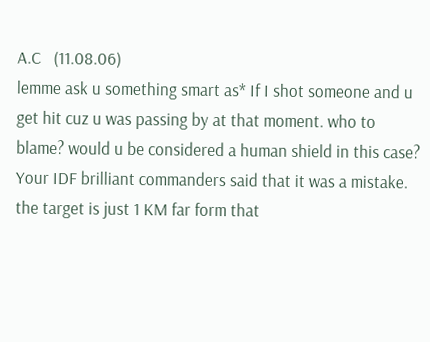A.C   (11.08.06)
lemme ask u something smart as* If I shot someone and u get hit cuz u was passing by at that moment. who to blame? would u be considered a human shield in this case? Your IDF brilliant commanders said that it was a mistake. the target is just 1 KM far form that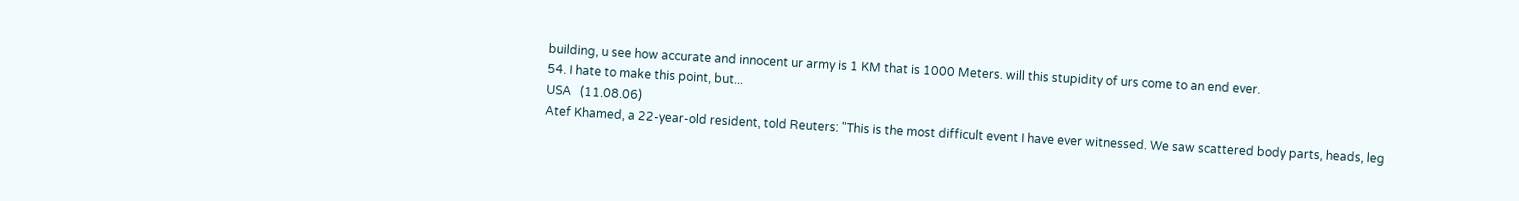building, u see how accurate and innocent ur army is 1 KM that is 1000 Meters. will this stupidity of urs come to an end ever.
54. I hate to make this point, but...
USA   (11.08.06)
Atef Khamed, a 22-year-old resident, told Reuters: "This is the most difficult event I have ever witnessed. We saw scattered body parts, heads, leg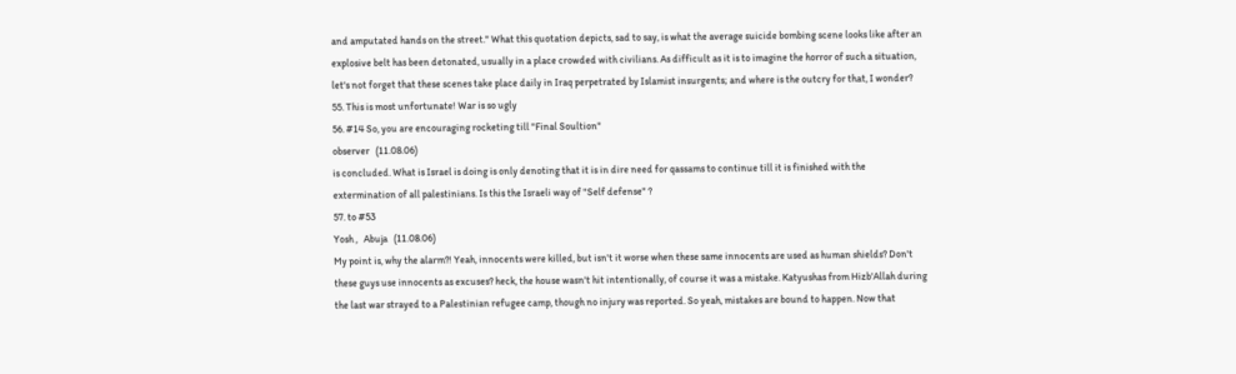and amputated hands on the street." What this quotation depicts, sad to say, is what the average suicide bombing scene looks like after an explosive belt has been detonated, usually in a place crowded with civilians. As difficult as it is to imagine the horror of such a situation, let's not forget that these scenes take place daily in Iraq perpetrated by Islamist insurgents; and where is the outcry for that, I wonder?
55. This is most unfortunate! War is so ugly
56. #14 So, you are encouraging rocketing till "Final Soultion"
observer   (11.08.06)
is concluded. What is Israel is doing is only denoting that it is in dire need for qassams to continue till it is finished with the extermination of all palestinians. Is this the Israeli way of "Self defense" ?
57. to #53
Yosh ,   Abuja   (11.08.06)
My point is, why the alarm?! Yeah, innocents were killed, but isn't it worse when these same innocents are used as human shields? Don't these guys use innocents as excuses? heck, the house wasn't hit intentionally, of course it was a mistake. Katyushas from Hizb'Allah during the last war strayed to a Palestinian refugee camp, though no injury was reported. So yeah, mistakes are bound to happen. Now that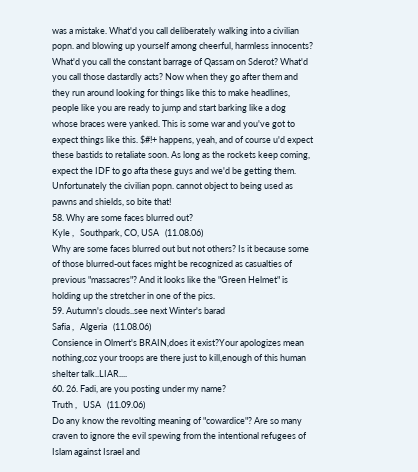was a mistake. What'd you call deliberately walking into a civilian popn. and blowing up yourself among cheerful, harmless innocents? What'd you call the constant barrage of Qassam on Sderot? What'd you call those dastardly acts? Now when they go after them and they run around looking for things like this to make headlines, people like you are ready to jump and start barking like a dog whose braces were yanked. This is some war and you've got to expect things like this. $#!+ happens, yeah, and of course u'd expect these bastids to retaliate soon. As long as the rockets keep coming, expect the IDF to go afta these guys and we'd be getting them. Unfortunately the civilian popn. cannot object to being used as pawns and shields, so bite that!
58. Why are some faces blurred out?
Kyle ,   Southpark, CO, USA   (11.08.06)
Why are some faces blurred out but not others? Is it because some of those blurred-out faces might be recognized as casualties of previous "massacres"? And it looks like the "Green Helmet" is holding up the stretcher in one of the pics.
59. Autumn's clouds..see next Winter's barad
Safia ,   Algeria   (11.08.06)
Consience in Olmert's BRAIN,does it exist?Your apologizes mean nothing,coz your troops are there just to kill,enough of this human shelter talk..LIAR....
60. 26. Fadi, are you posting under my name?
Truth ,   USA   (11.09.06)
Do any know the revolting meaning of "cowardice"? Are so many craven to ignore the evil spewing from the intentional refugees of Islam against Israel and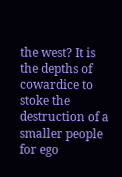the west? It is the depths of cowardice to stoke the destruction of a smaller people for ego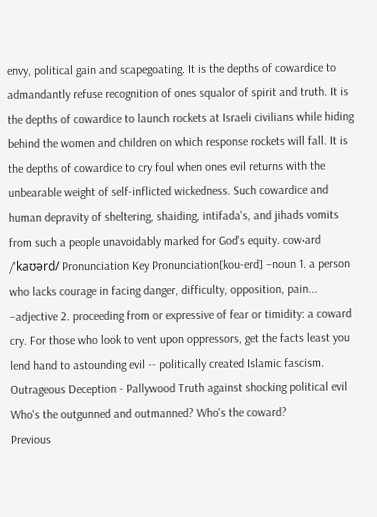envy, political gain and scapegoating. It is the depths of cowardice to admandantly refuse recognition of ones squalor of spirit and truth. It is the depths of cowardice to launch rockets at Israeli civilians while hiding behind the women and children on which response rockets will fall. It is the depths of cowardice to cry foul when ones evil returns with the unbearable weight of self-inflicted wickedness. Such cowardice and human depravity of sheltering, shaiding, intifada's, and jihads vomits from such a people unavoidably marked for God's equity. cow‧ard /'kaʊərd/ Pronunciation Key Pronunciation[kou-erd] –noun 1. a person who lacks courage in facing danger, difficulty, opposition, pain... –adjective 2. proceeding from or expressive of fear or timidity: a coward cry. For those who look to vent upon oppressors, get the facts least you lend hand to astounding evil -- politically created Islamic fascism. Outrageous Deception - Pallywood Truth against shocking political evil Who's the outgunned and outmanned? Who's the coward?
Previous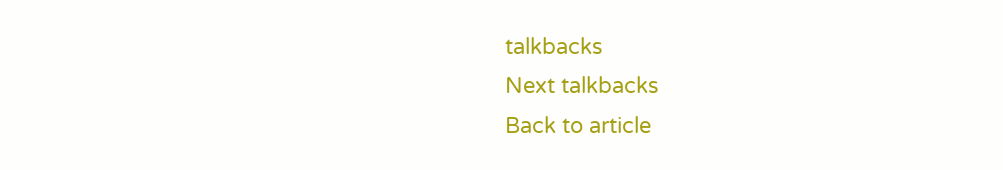talkbacks
Next talkbacks
Back to article